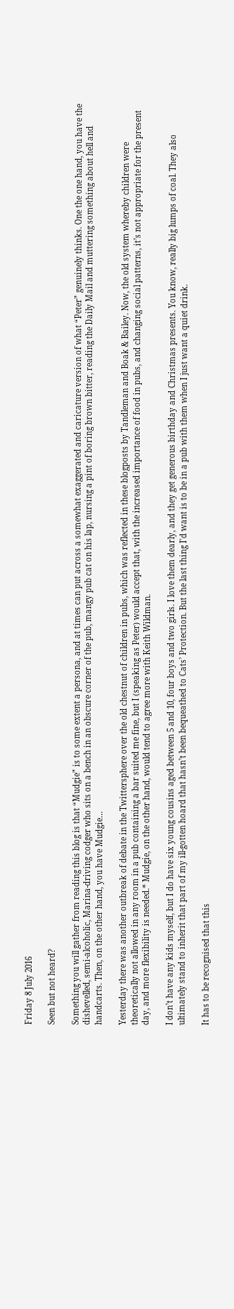Friday 8 July 2016

Seen but not heard?

Something you will gather from reading this blog is that “Mudgie” is to some extent a persona, and at times can put across a somewhat exaggerated and caricature version of what “Peter” genuinely thinks. One the one hand, you have the dishevelled, semi-alcoholic, Marina-driving codger who sits on a bench in an obscure corner of the pub, mangy pub cat on his lap, nursing a pint of boring brown bitter, reading the Daily Mail and muttering something about hell and handcarts. Then, on the other hand, you have Mudgie…

Yesterday there was another outbreak of debate in the Twittersphere over the old chestnut of children in pubs, which was reflected in these blogposts by Tandleman and Boak & Bailey. Now, the old system whereby children were theoretically not allowed in any room in a pub containing a bar suited me fine, but I (speaking as Peter) would accept that, with the increased importance of food in pubs, and changing social patterns, it’s not appropriate for the present day, and more flexibility is needed.* Mudgie, on the other hand, would tend to agree more with Keith Wildman.

I don’t have any kids myself, but I do have six young cousins aged between 5 and 10, four boys and two girls. I love them dearly, and they get generous birthday and Christmas presents. You know, really big lumps of coal. They also ultimately stand to inherit that part of my ill-gotten hoard that hasn’t been bequeathed to Cats’ Protection. But the last thing I'd want is to be in a pub with them when I just want a quiet drink.

It has to be recognised that this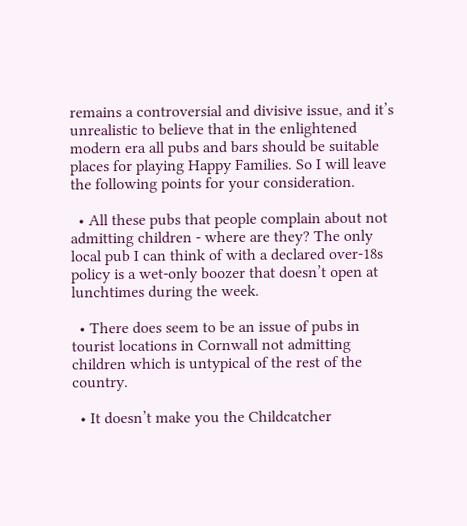remains a controversial and divisive issue, and it’s unrealistic to believe that in the enlightened modern era all pubs and bars should be suitable places for playing Happy Families. So I will leave the following points for your consideration.

  • All these pubs that people complain about not admitting children - where are they? The only local pub I can think of with a declared over-18s policy is a wet-only boozer that doesn’t open at lunchtimes during the week.

  • There does seem to be an issue of pubs in tourist locations in Cornwall not admitting children which is untypical of the rest of the country.

  • It doesn’t make you the Childcatcher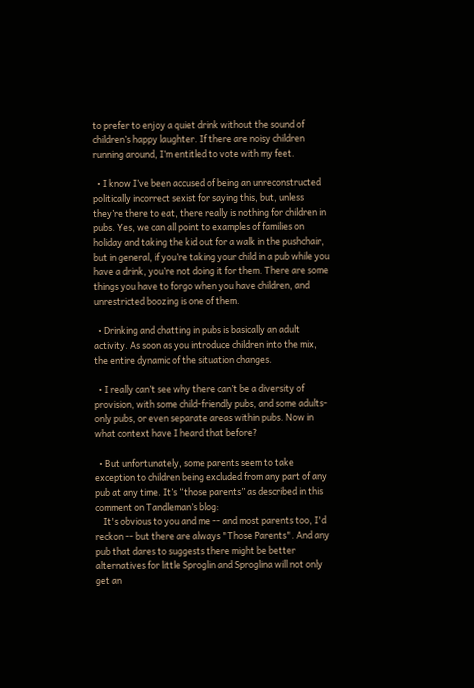to prefer to enjoy a quiet drink without the sound of children’s happy laughter. If there are noisy children running around, I’m entitled to vote with my feet.

  • I know I’ve been accused of being an unreconstructed politically incorrect sexist for saying this, but, unless they’re there to eat, there really is nothing for children in pubs. Yes, we can all point to examples of families on holiday and taking the kid out for a walk in the pushchair, but in general, if you’re taking your child in a pub while you have a drink, you’re not doing it for them. There are some things you have to forgo when you have children, and unrestricted boozing is one of them.

  • Drinking and chatting in pubs is basically an adult activity. As soon as you introduce children into the mix, the entire dynamic of the situation changes.

  • I really can’t see why there can’t be a diversity of provision, with some child-friendly pubs, and some adults-only pubs, or even separate areas within pubs. Now in what context have I heard that before?

  • But unfortunately, some parents seem to take exception to children being excluded from any part of any pub at any time. It’s “those parents” as described in this comment on Tandleman’s blog:
    It's obvious to you and me -- and most parents too, I'd reckon -- but there are always "Those Parents". And any pub that dares to suggests there might be better alternatives for little Sproglin and Sproglina will not only get an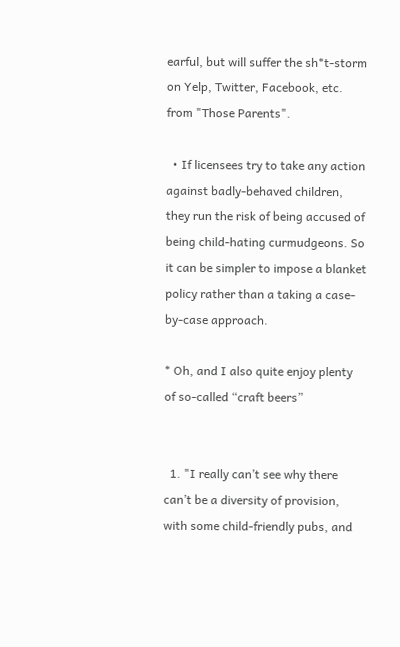earful, but will suffer the sh*t-storm on Yelp, Twitter, Facebook, etc. from "Those Parents".

  • If licensees try to take any action against badly-behaved children, they run the risk of being accused of being child-hating curmudgeons. So it can be simpler to impose a blanket policy rather than a taking a case-by-case approach.

* Oh, and I also quite enjoy plenty of so-called “craft beers”


  1. "I really can’t see why there can’t be a diversity of provision, with some child-friendly pubs, and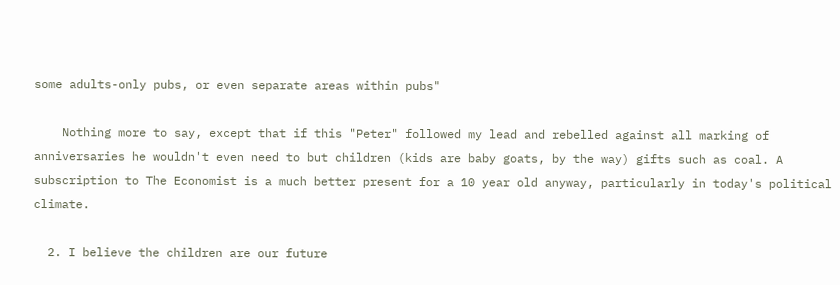some adults-only pubs, or even separate areas within pubs"

    Nothing more to say, except that if this "Peter" followed my lead and rebelled against all marking of anniversaries he wouldn't even need to but children (kids are baby goats, by the way) gifts such as coal. A subscription to The Economist is a much better present for a 10 year old anyway, particularly in today's political climate.

  2. I believe the children are our future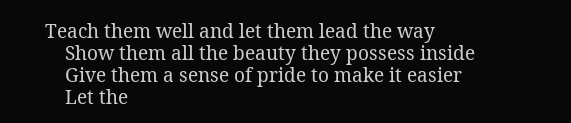Teach them well and let them lead the way
    Show them all the beauty they possess inside
    Give them a sense of pride to make it easier
    Let the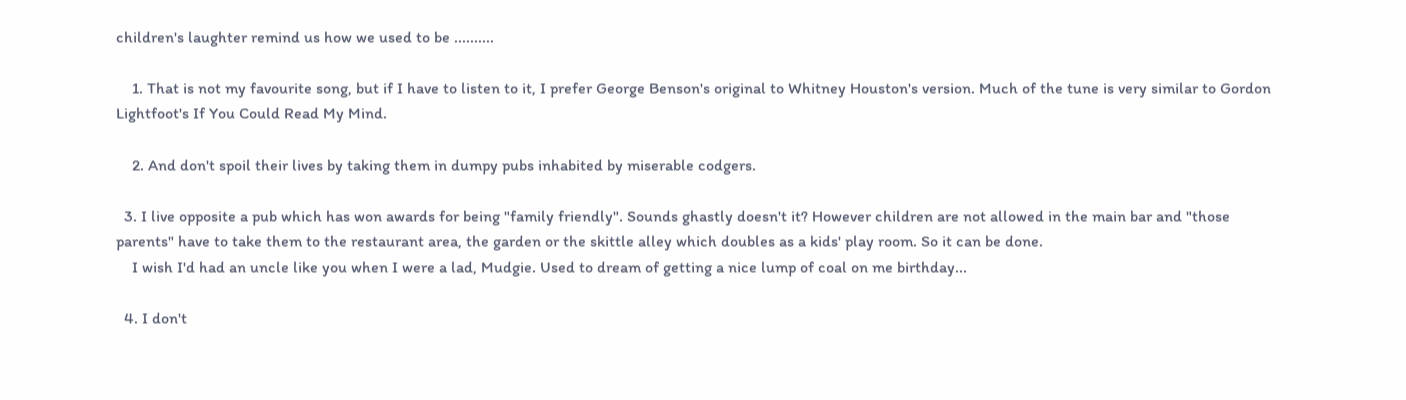children's laughter remind us how we used to be ..........

    1. That is not my favourite song, but if I have to listen to it, I prefer George Benson's original to Whitney Houston's version. Much of the tune is very similar to Gordon Lightfoot's If You Could Read My Mind.

    2. And don't spoil their lives by taking them in dumpy pubs inhabited by miserable codgers.

  3. I live opposite a pub which has won awards for being "family friendly". Sounds ghastly doesn't it? However children are not allowed in the main bar and "those parents" have to take them to the restaurant area, the garden or the skittle alley which doubles as a kids' play room. So it can be done.
    I wish I'd had an uncle like you when I were a lad, Mudgie. Used to dream of getting a nice lump of coal on me birthday...

  4. I don't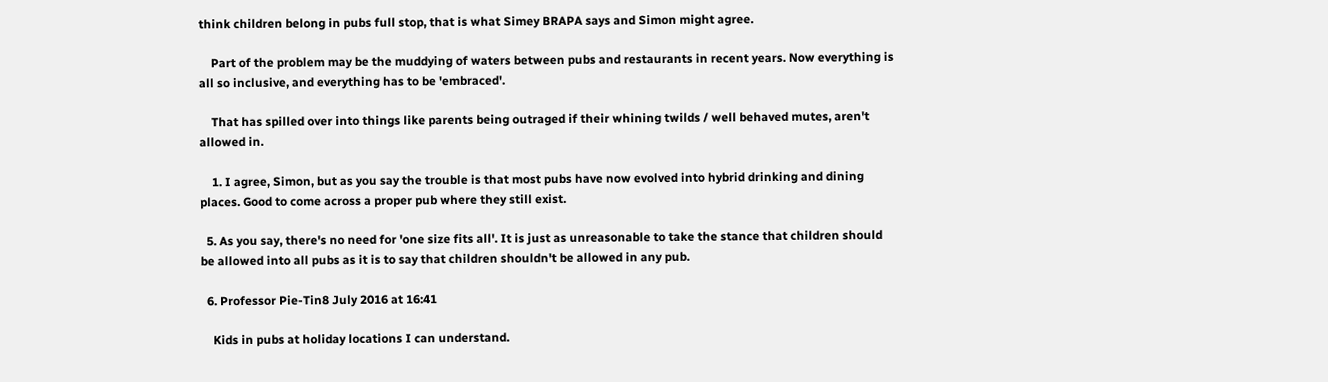think children belong in pubs full stop, that is what Simey BRAPA says and Simon might agree.

    Part of the problem may be the muddying of waters between pubs and restaurants in recent years. Now everything is all so inclusive, and everything has to be 'embraced'.

    That has spilled over into things like parents being outraged if their whining twilds / well behaved mutes, aren't allowed in.

    1. I agree, Simon, but as you say the trouble is that most pubs have now evolved into hybrid drinking and dining places. Good to come across a proper pub where they still exist.

  5. As you say, there's no need for 'one size fits all'. It is just as unreasonable to take the stance that children should be allowed into all pubs as it is to say that children shouldn't be allowed in any pub.

  6. Professor Pie-Tin8 July 2016 at 16:41

    Kids in pubs at holiday locations I can understand.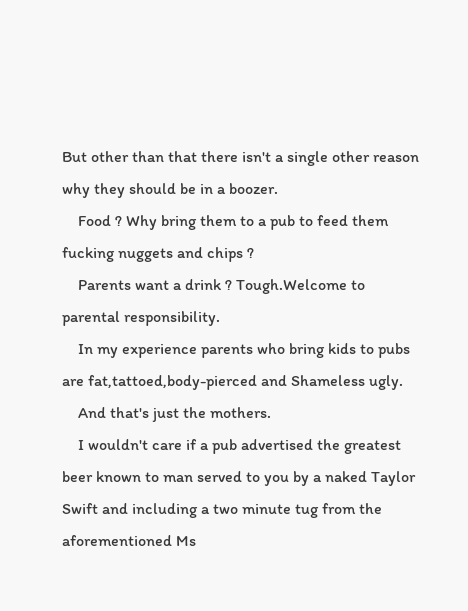But other than that there isn't a single other reason why they should be in a boozer.
    Food ? Why bring them to a pub to feed them fucking nuggets and chips ?
    Parents want a drink ? Tough.Welcome to parental responsibility.
    In my experience parents who bring kids to pubs are fat,tattoed,body-pierced and Shameless ugly.
    And that's just the mothers.
    I wouldn't care if a pub advertised the greatest beer known to man served to you by a naked Taylor Swift and including a two minute tug from the aforementioned Ms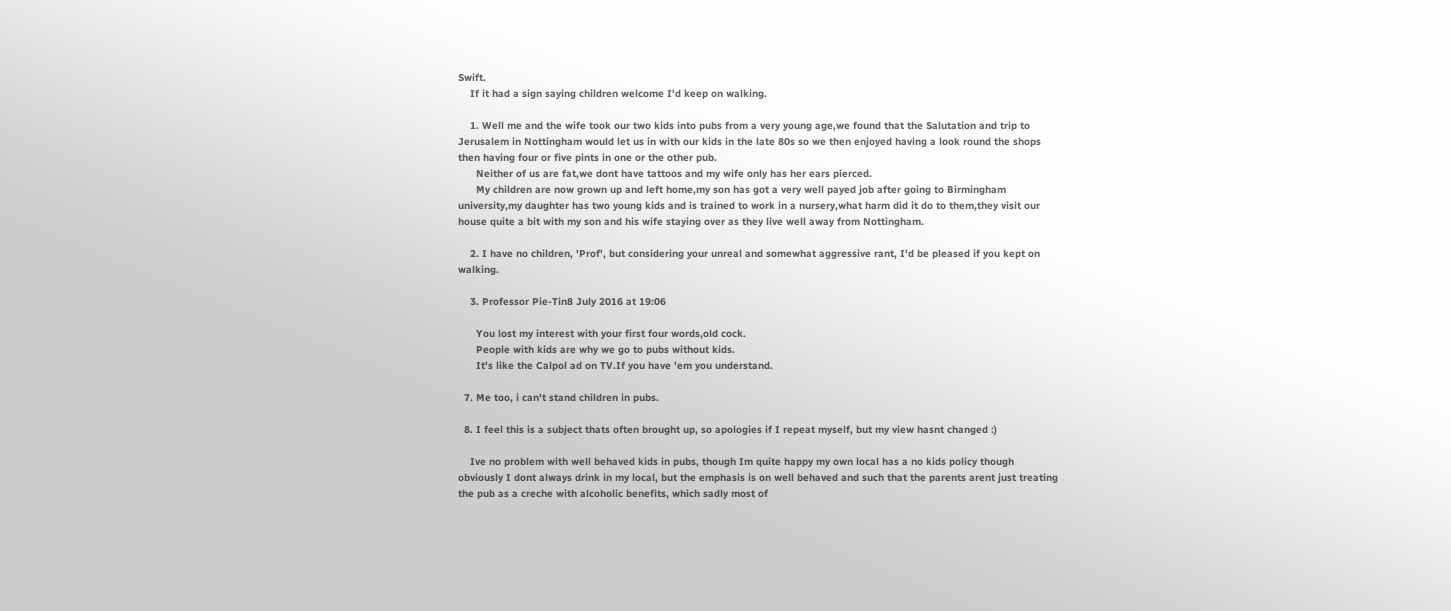Swift.
    If it had a sign saying children welcome I'd keep on walking.

    1. Well me and the wife took our two kids into pubs from a very young age,we found that the Salutation and trip to Jerusalem in Nottingham would let us in with our kids in the late 80s so we then enjoyed having a look round the shops then having four or five pints in one or the other pub.
      Neither of us are fat,we dont have tattoos and my wife only has her ears pierced.
      My children are now grown up and left home,my son has got a very well payed job after going to Birmingham university,my daughter has two young kids and is trained to work in a nursery,what harm did it do to them,they visit our house quite a bit with my son and his wife staying over as they live well away from Nottingham.

    2. I have no children, 'Prof', but considering your unreal and somewhat aggressive rant, I'd be pleased if you kept on walking.

    3. Professor Pie-Tin8 July 2016 at 19:06

      You lost my interest with your first four words,old cock.
      People with kids are why we go to pubs without kids.
      It's like the Calpol ad on TV.If you have 'em you understand.

  7. Me too, i can't stand children in pubs.

  8. I feel this is a subject thats often brought up, so apologies if I repeat myself, but my view hasnt changed :)

    Ive no problem with well behaved kids in pubs, though Im quite happy my own local has a no kids policy though obviously I dont always drink in my local, but the emphasis is on well behaved and such that the parents arent just treating the pub as a creche with alcoholic benefits, which sadly most of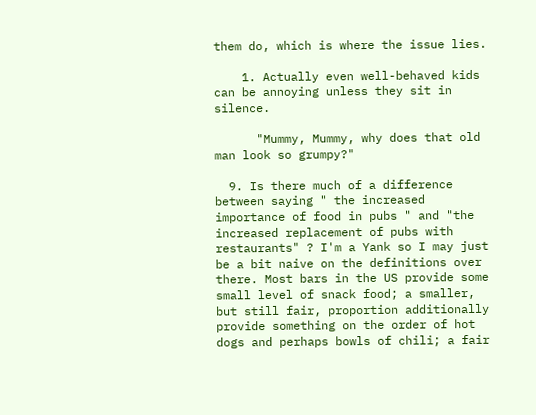them do, which is where the issue lies.

    1. Actually even well-behaved kids can be annoying unless they sit in silence.

      "Mummy, Mummy, why does that old man look so grumpy?"

  9. Is there much of a difference between saying " the increased importance of food in pubs " and "the increased replacement of pubs with restaurants" ? I'm a Yank so I may just be a bit naive on the definitions over there. Most bars in the US provide some small level of snack food; a smaller, but still fair, proportion additionally provide something on the order of hot dogs and perhaps bowls of chili; a fair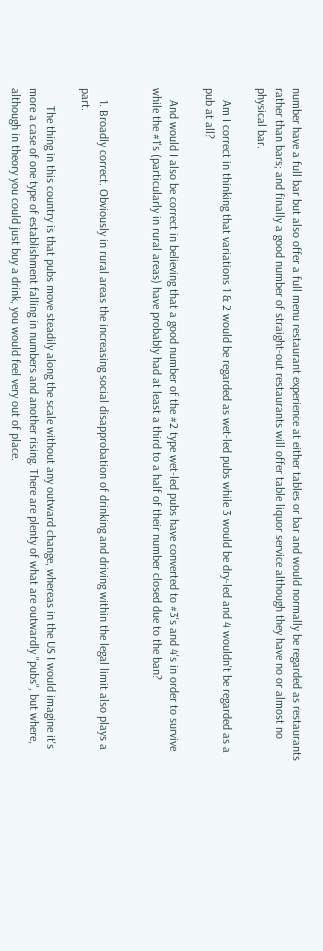number have a full bar but also offer a full menu restaurant experience at either tables or bar and would normally be regarded as restaurants rather than bars; and finally a good number of straight-out restaurants will offer table liquor service although they have no or almost no physical bar.

    Am I correct in thinking that variations 1 & 2 would be regarded as wet-led pubs while 3 would be dry-led and 4 wouldn't be regarded as a pub at all?

    And would I also be correct in believing that a good number of the #2 type wet-led pubs have converted to #3's and 4's in order to survive while the #1's (particularly in rural areas) have probably had at least a third to a half of their number closed due to the ban?


    1. Broadly correct. Obviously in rural areas the increasing social disapprobation of drinking and driving within the legal limit also plays a part.

      The thing in this country is that pubs move steadily along the scale without any outward change, whereas in the US I would imagine it's more a case of one type of establishment falling in numbers and another rising. There are plenty of what are outwardly "pubs", but where, although in theory you could just buy a drink, you would feel very out of place.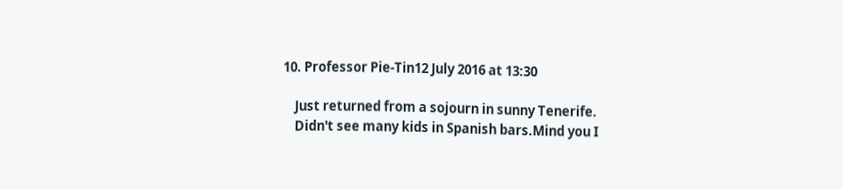10. Professor Pie-Tin12 July 2016 at 13:30

    Just returned from a sojourn in sunny Tenerife.
    Didn't see many kids in Spanish bars.Mind you I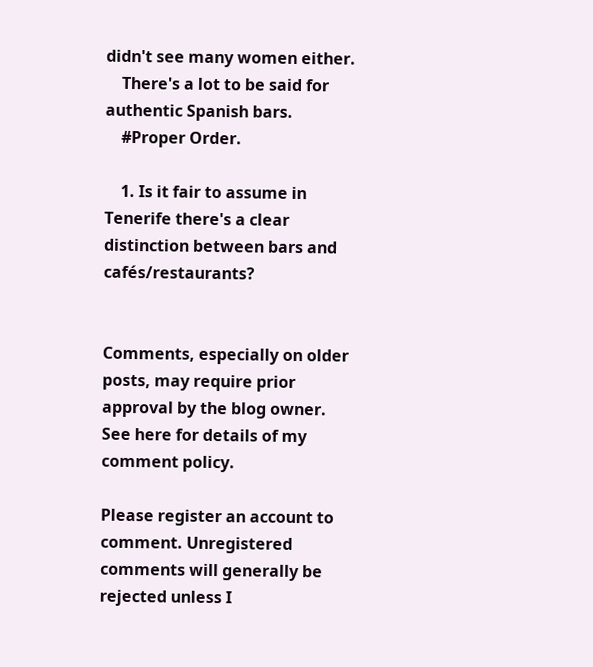didn't see many women either.
    There's a lot to be said for authentic Spanish bars.
    #Proper Order.

    1. Is it fair to assume in Tenerife there's a clear distinction between bars and cafés/restaurants?


Comments, especially on older posts, may require prior approval by the blog owner. See here for details of my comment policy.

Please register an account to comment. Unregistered comments will generally be rejected unless I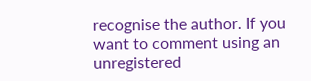recognise the author. If you want to comment using an unregistered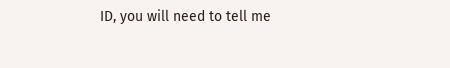ID, you will need to tell me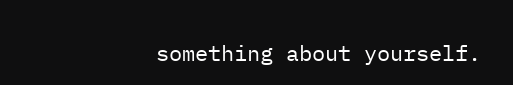something about yourself.